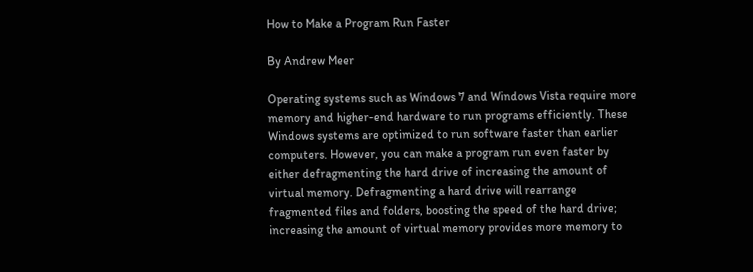How to Make a Program Run Faster

By Andrew Meer

Operating systems such as Windows 7 and Windows Vista require more memory and higher-end hardware to run programs efficiently. These Windows systems are optimized to run software faster than earlier computers. However, you can make a program run even faster by either defragmenting the hard drive of increasing the amount of virtual memory. Defragmenting a hard drive will rearrange fragmented files and folders, boosting the speed of the hard drive; increasing the amount of virtual memory provides more memory to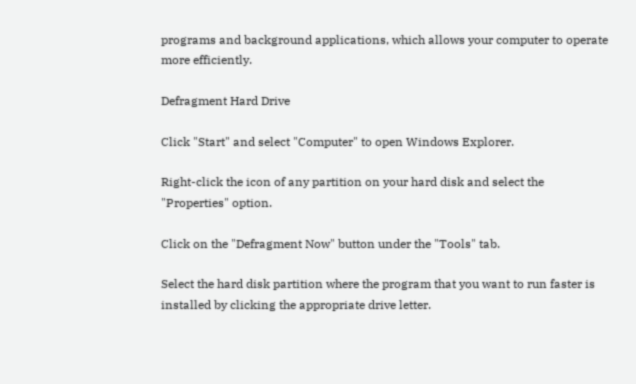programs and background applications, which allows your computer to operate more efficiently.

Defragment Hard Drive

Click "Start" and select "Computer" to open Windows Explorer.

Right-click the icon of any partition on your hard disk and select the "Properties" option.

Click on the "Defragment Now" button under the "Tools" tab.

Select the hard disk partition where the program that you want to run faster is installed by clicking the appropriate drive letter.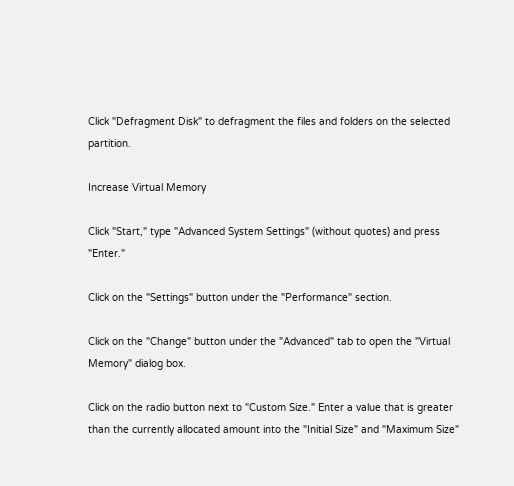Click "Defragment Disk" to defragment the files and folders on the selected partition.

Increase Virtual Memory

Click "Start," type "Advanced System Settings" (without quotes) and press "Enter."

Click on the "Settings" button under the "Performance" section.

Click on the "Change" button under the "Advanced" tab to open the "Virtual Memory" dialog box.

Click on the radio button next to "Custom Size." Enter a value that is greater than the currently allocated amount into the "Initial Size" and "Maximum Size"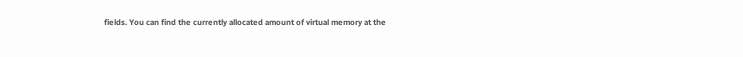fields. You can find the currently allocated amount of virtual memory at the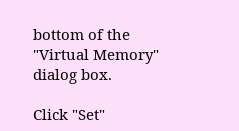bottom of the "Virtual Memory" dialog box.

Click "Set"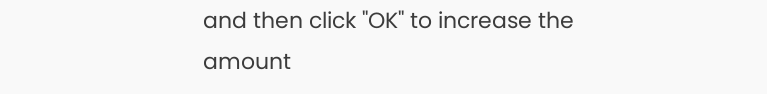and then click "OK" to increase the amount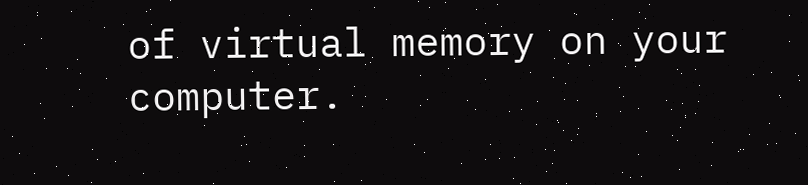of virtual memory on your computer.